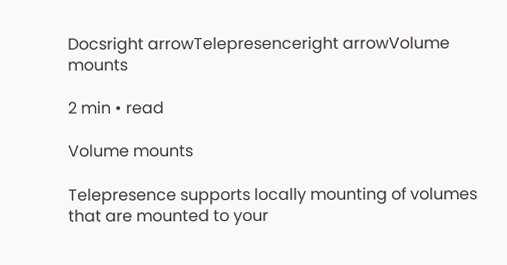Docsright arrowTelepresenceright arrowVolume mounts

2 min • read

Volume mounts

Telepresence supports locally mounting of volumes that are mounted to your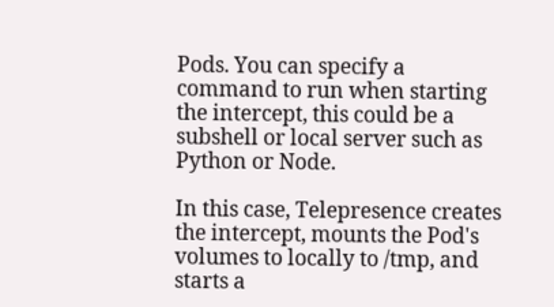Pods. You can specify a command to run when starting the intercept, this could be a subshell or local server such as Python or Node.

In this case, Telepresence creates the intercept, mounts the Pod's volumes to locally to /tmp, and starts a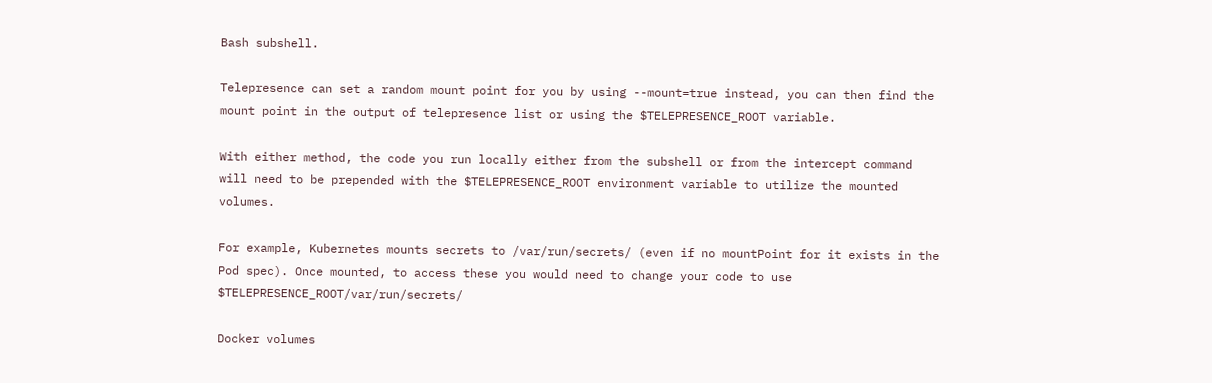Bash subshell.

Telepresence can set a random mount point for you by using --mount=true instead, you can then find the mount point in the output of telepresence list or using the $TELEPRESENCE_ROOT variable.

With either method, the code you run locally either from the subshell or from the intercept command will need to be prepended with the $TELEPRESENCE_ROOT environment variable to utilize the mounted volumes.

For example, Kubernetes mounts secrets to /var/run/secrets/ (even if no mountPoint for it exists in the Pod spec). Once mounted, to access these you would need to change your code to use $TELEPRESENCE_ROOT/var/run/secrets/

Docker volumes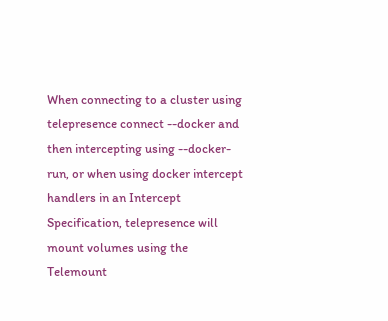When connecting to a cluster using telepresence connect --docker and then intercepting using --docker-run, or when using docker intercept handlers in an Intercept Specification, telepresence will mount volumes using the Telemount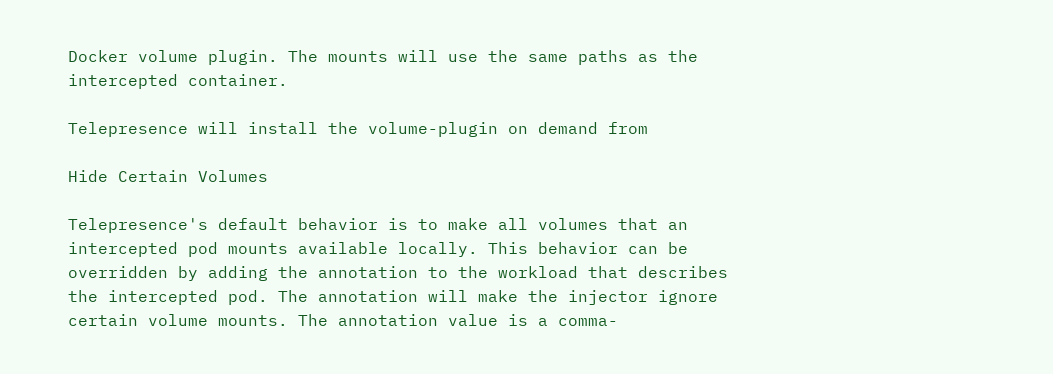Docker volume plugin. The mounts will use the same paths as the intercepted container.

Telepresence will install the volume-plugin on demand from

Hide Certain Volumes

Telepresence's default behavior is to make all volumes that an intercepted pod mounts available locally. This behavior can be overridden by adding the annotation to the workload that describes the intercepted pod. The annotation will make the injector ignore certain volume mounts. The annotation value is a comma-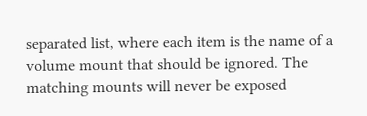separated list, where each item is the name of a volume mount that should be ignored. The matching mounts will never be exposed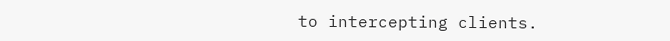to intercepting clients.